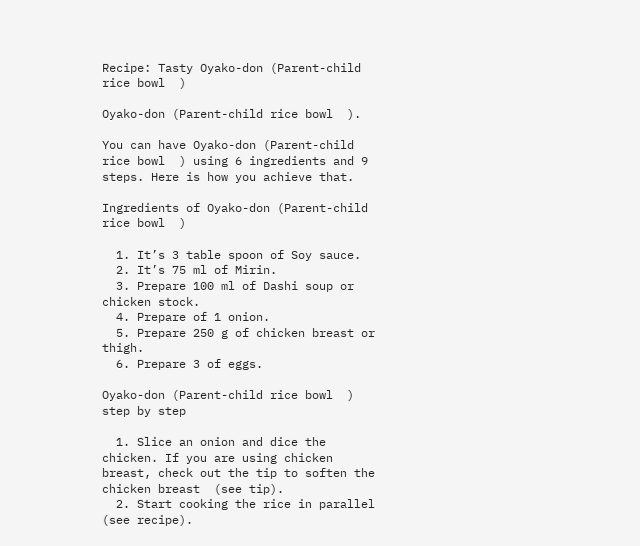Recipe: Tasty Oyako-don (Parent-child rice bowl  )

Oyako-don (Parent-child rice bowl  ).

You can have Oyako-don (Parent-child rice bowl  ) using 6 ingredients and 9 steps. Here is how you achieve that.

Ingredients of Oyako-don (Parent-child rice bowl  )

  1. It’s 3 table spoon of Soy sauce.
  2. It’s 75 ml of Mirin.
  3. Prepare 100 ml of Dashi soup or chicken stock.
  4. Prepare of 1 onion.
  5. Prepare 250 g of chicken breast or thigh.
  6. Prepare 3 of eggs.

Oyako-don (Parent-child rice bowl  ) step by step

  1. Slice an onion and dice the chicken. If you are using chicken breast, check out the tip to soften the chicken breast  (see tip).
  2. Start cooking the rice in parallel (see recipe).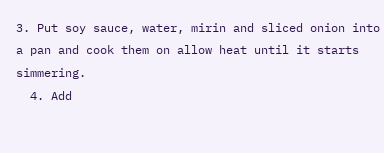3. Put soy sauce, water, mirin and sliced onion into a pan and cook them on allow heat until it starts simmering.
  4. Add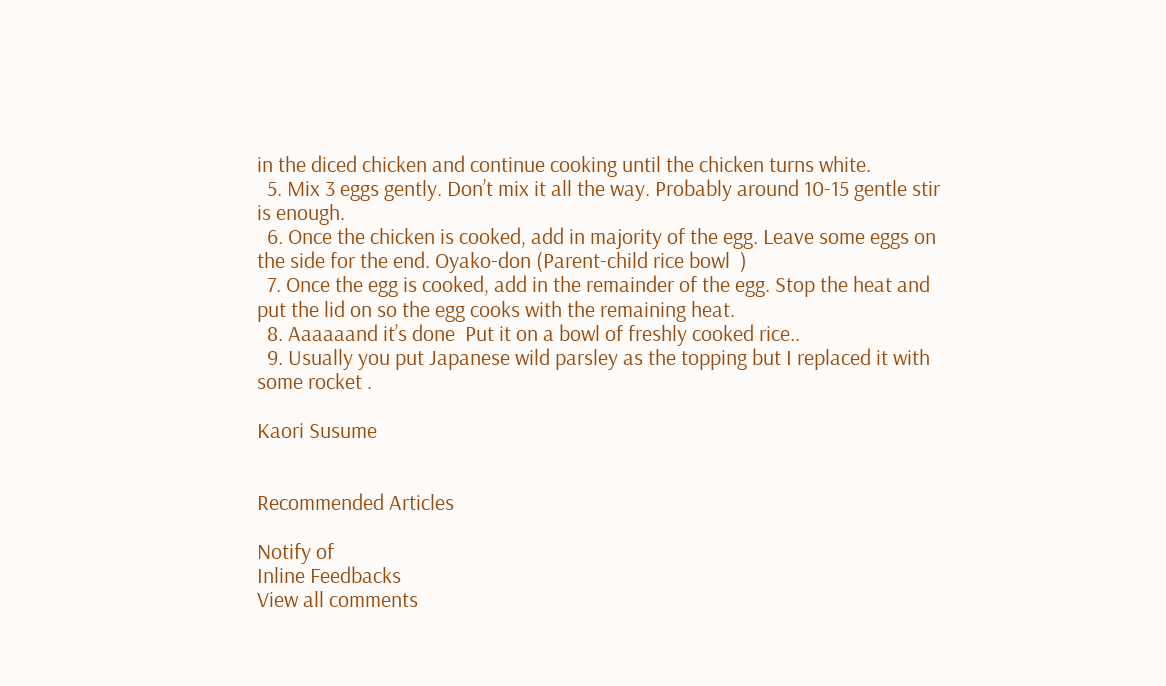in the diced chicken and continue cooking until the chicken turns white.
  5. Mix 3 eggs gently. Don’t mix it all the way. Probably around 10-15 gentle stir is enough.
  6. Once the chicken is cooked, add in majority of the egg. Leave some eggs on the side for the end. Oyako-don (Parent-child rice bowl  )
  7. Once the egg is cooked, add in the remainder of the egg. Stop the heat and put the lid on so the egg cooks with the remaining heat.
  8. Aaaaaand it’s done  Put it on a bowl of freshly cooked rice..
  9. Usually you put Japanese wild parsley as the topping but I replaced it with some rocket .

Kaori Susume


Recommended Articles

Notify of
Inline Feedbacks
View all comments